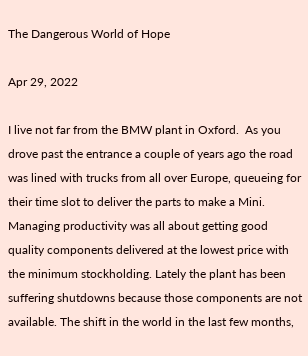The Dangerous World of Hope

Apr 29, 2022

I live not far from the BMW plant in Oxford.  As you drove past the entrance a couple of years ago the road was lined with trucks from all over Europe, queueing for their time slot to deliver the parts to make a Mini.  Managing productivity was all about getting good quality components delivered at the lowest price with the minimum stockholding. Lately the plant has been suffering shutdowns because those components are not available. The shift in the world in the last few months,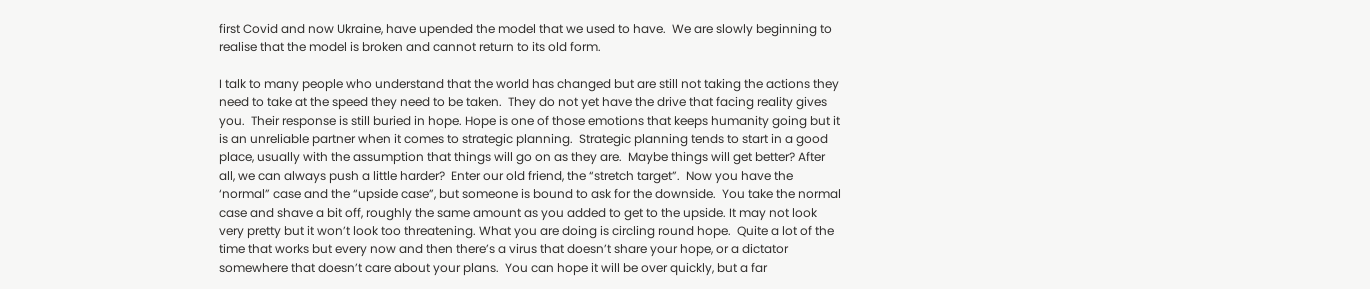first Covid and now Ukraine, have upended the model that we used to have.  We are slowly beginning to realise that the model is broken and cannot return to its old form.

I talk to many people who understand that the world has changed but are still not taking the actions they need to take at the speed they need to be taken.  They do not yet have the drive that facing reality gives you.  Their response is still buried in hope. Hope is one of those emotions that keeps humanity going but it is an unreliable partner when it comes to strategic planning.  Strategic planning tends to start in a good place, usually with the assumption that things will go on as they are.  Maybe things will get better? After all, we can always push a little harder?  Enter our old friend, the “stretch target”.  Now you have the ‘normal” case and the “upside case”, but someone is bound to ask for the downside.  You take the normal case and shave a bit off, roughly the same amount as you added to get to the upside. It may not look very pretty but it won’t look too threatening. What you are doing is circling round hope.  Quite a lot of the time that works but every now and then there’s a virus that doesn’t share your hope, or a dictator somewhere that doesn’t care about your plans.  You can hope it will be over quickly, but a far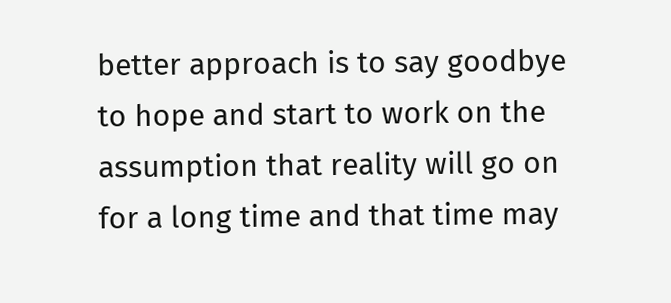better approach is to say goodbye to hope and start to work on the assumption that reality will go on for a long time and that time may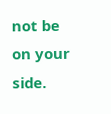not be on your side.